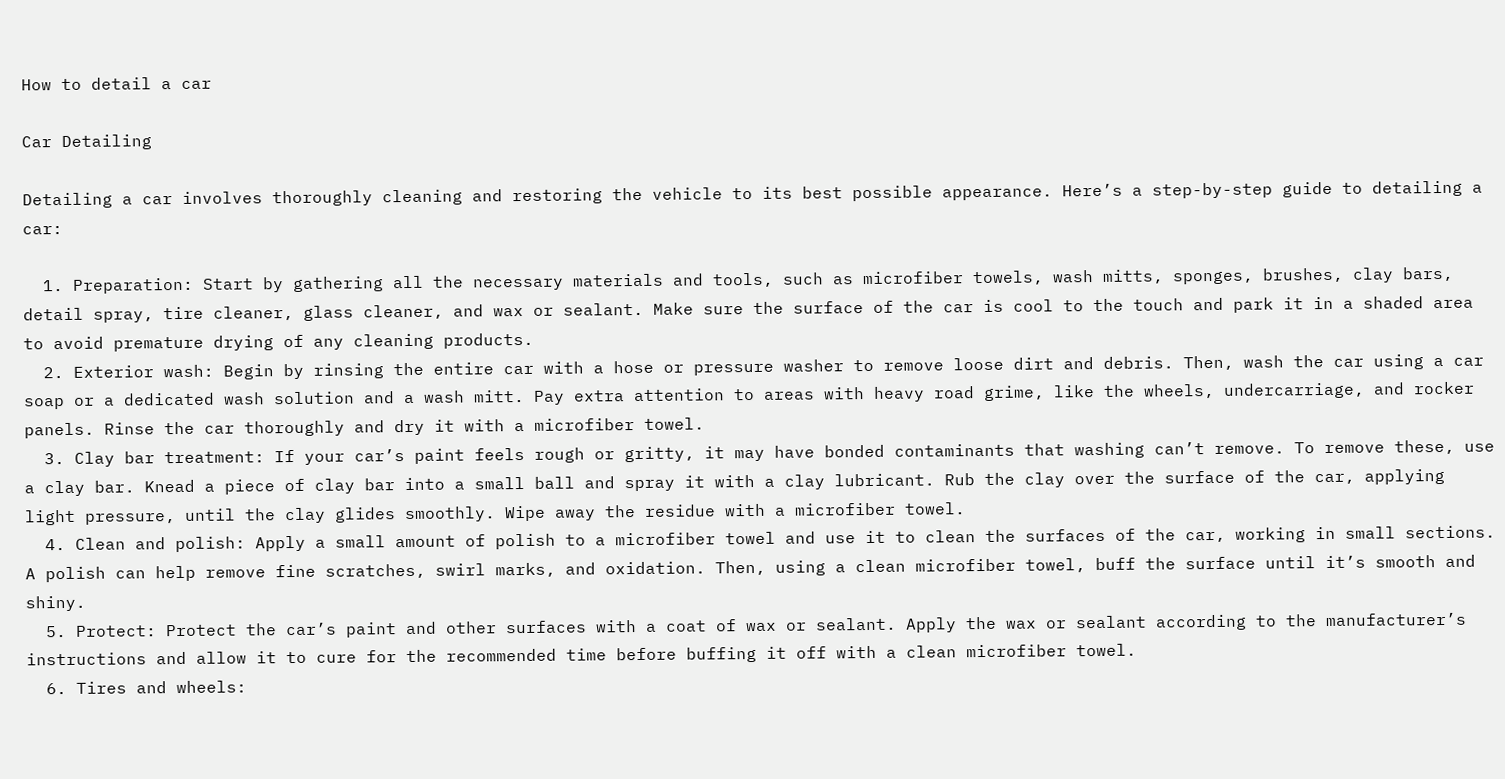How to detail a car

Car Detailing

Detailing a car involves thoroughly cleaning and restoring the vehicle to its best possible appearance. Here’s a step-by-step guide to detailing a car:

  1. Preparation: Start by gathering all the necessary materials and tools, such as microfiber towels, wash mitts, sponges, brushes, clay bars, detail spray, tire cleaner, glass cleaner, and wax or sealant. Make sure the surface of the car is cool to the touch and park it in a shaded area to avoid premature drying of any cleaning products.
  2. Exterior wash: Begin by rinsing the entire car with a hose or pressure washer to remove loose dirt and debris. Then, wash the car using a car soap or a dedicated wash solution and a wash mitt. Pay extra attention to areas with heavy road grime, like the wheels, undercarriage, and rocker panels. Rinse the car thoroughly and dry it with a microfiber towel.
  3. Clay bar treatment: If your car’s paint feels rough or gritty, it may have bonded contaminants that washing can’t remove. To remove these, use a clay bar. Knead a piece of clay bar into a small ball and spray it with a clay lubricant. Rub the clay over the surface of the car, applying light pressure, until the clay glides smoothly. Wipe away the residue with a microfiber towel.
  4. Clean and polish: Apply a small amount of polish to a microfiber towel and use it to clean the surfaces of the car, working in small sections. A polish can help remove fine scratches, swirl marks, and oxidation. Then, using a clean microfiber towel, buff the surface until it’s smooth and shiny.
  5. Protect: Protect the car’s paint and other surfaces with a coat of wax or sealant. Apply the wax or sealant according to the manufacturer’s instructions and allow it to cure for the recommended time before buffing it off with a clean microfiber towel.
  6. Tires and wheels: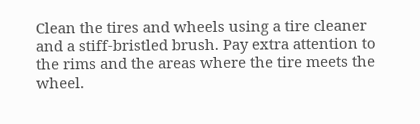Clean the tires and wheels using a tire cleaner and a stiff-bristled brush. Pay extra attention to the rims and the areas where the tire meets the wheel.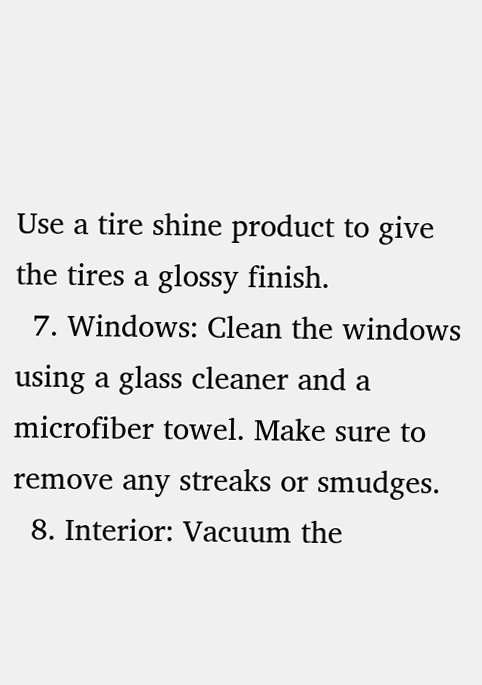Use a tire shine product to give the tires a glossy finish.
  7. Windows: Clean the windows using a glass cleaner and a microfiber towel. Make sure to remove any streaks or smudges.
  8. Interior: Vacuum the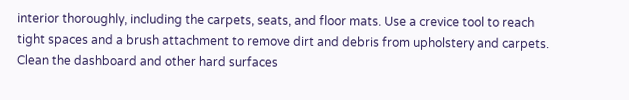interior thoroughly, including the carpets, seats, and floor mats. Use a crevice tool to reach tight spaces and a brush attachment to remove dirt and debris from upholstery and carpets. Clean the dashboard and other hard surfaces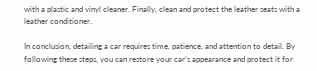with a plastic and vinyl cleaner. Finally, clean and protect the leather seats with a leather conditioner.

In conclusion, detailing a car requires time, patience, and attention to detail. By following these steps, you can restore your car’s appearance and protect it for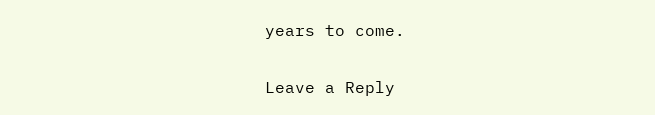years to come.

Leave a Reply